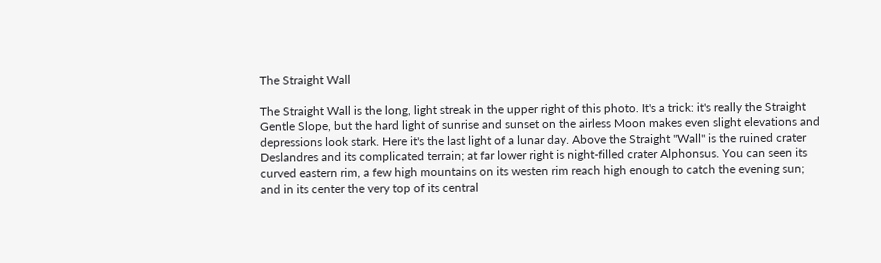The Straight Wall

The Straight Wall is the long, light streak in the upper right of this photo. It's a trick: it's really the Straight Gentle Slope, but the hard light of sunrise and sunset on the airless Moon makes even slight elevations and depressions look stark. Here it's the last light of a lunar day. Above the Straight "Wall" is the ruined crater Deslandres and its complicated terrain; at far lower right is night-filled crater Alphonsus. You can seen its curved eastern rim, a few high mountains on its westen rim reach high enough to catch the evening sun; and in its center the very top of its central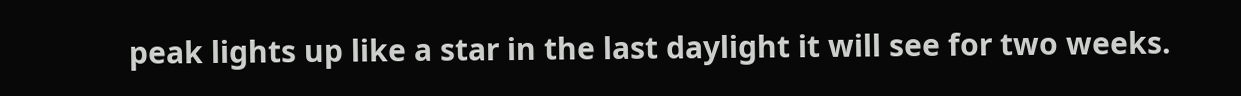peak lights up like a star in the last daylight it will see for two weeks.